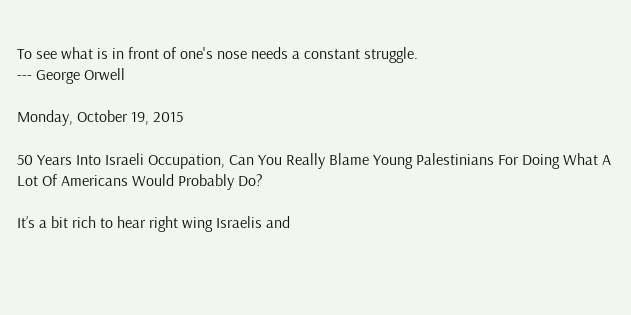To see what is in front of one's nose needs a constant struggle.
--- George Orwell

Monday, October 19, 2015

50 Years Into Israeli Occupation, Can You Really Blame Young Palestinians For Doing What A Lot Of Americans Would Probably Do?

It’s a bit rich to hear right wing Israelis and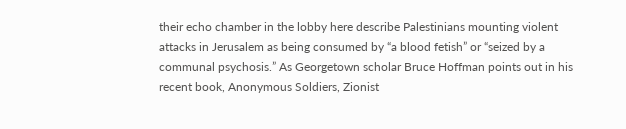their echo chamber in the lobby here describe Palestinians mounting violent attacks in Jerusalem as being consumed by “a blood fetish” or “seized by a communal psychosis.” As Georgetown scholar Bruce Hoffman points out in his recent book, Anonymous Soldiers, Zionist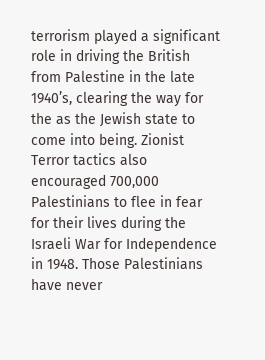terrorism played a significant role in driving the British from Palestine in the late 1940’s, clearing the way for the as the Jewish state to come into being. Zionist Terror tactics also encouraged 700,000 Palestinians to flee in fear for their lives during the Israeli War for Independence in 1948. Those Palestinians have never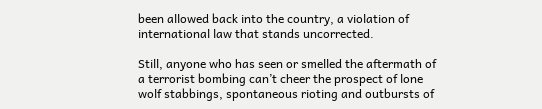been allowed back into the country, a violation of international law that stands uncorrected.

Still, anyone who has seen or smelled the aftermath of a terrorist bombing can’t cheer the prospect of lone wolf stabbings, spontaneous rioting and outbursts of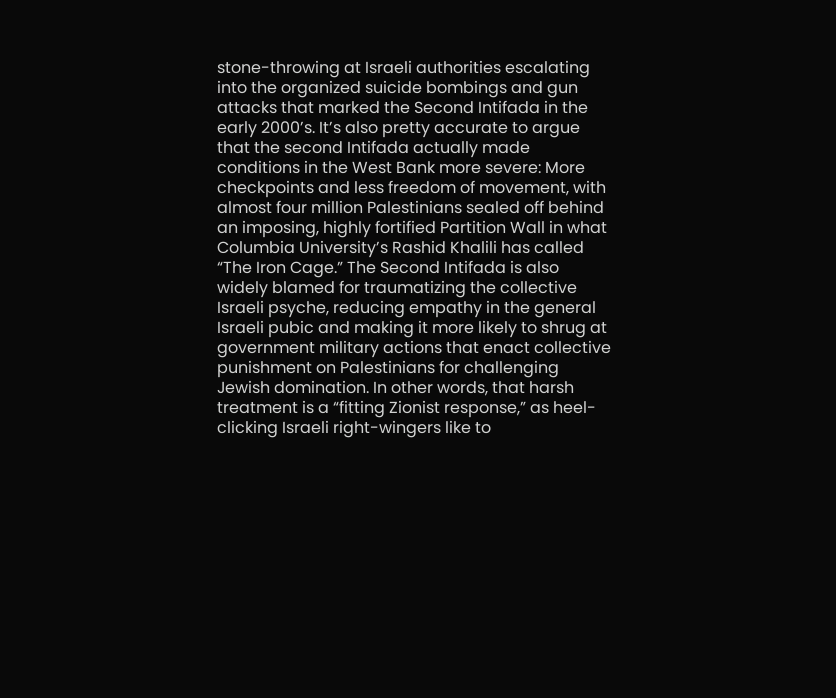stone-throwing at Israeli authorities escalating into the organized suicide bombings and gun attacks that marked the Second Intifada in the early 2000’s. It’s also pretty accurate to argue that the second Intifada actually made conditions in the West Bank more severe: More checkpoints and less freedom of movement, with almost four million Palestinians sealed off behind an imposing, highly fortified Partition Wall in what Columbia University’s Rashid Khalili has called “The Iron Cage.” The Second Intifada is also widely blamed for traumatizing the collective Israeli psyche, reducing empathy in the general Israeli pubic and making it more likely to shrug at government military actions that enact collective punishment on Palestinians for challenging Jewish domination. In other words, that harsh treatment is a “fitting Zionist response,” as heel-clicking Israeli right-wingers like to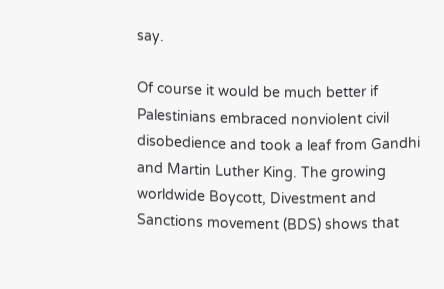say.

Of course it would be much better if Palestinians embraced nonviolent civil disobedience and took a leaf from Gandhi and Martin Luther King. The growing worldwide Boycott, Divestment and Sanctions movement (BDS) shows that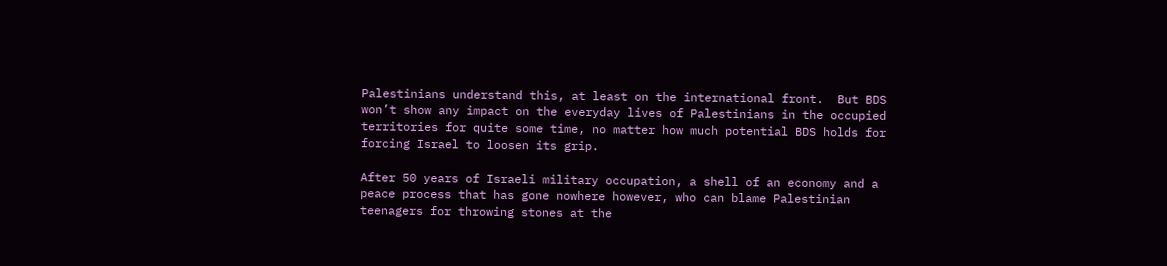Palestinians understand this, at least on the international front.  But BDS won’t show any impact on the everyday lives of Palestinians in the occupied territories for quite some time, no matter how much potential BDS holds for forcing Israel to loosen its grip.

After 50 years of Israeli military occupation, a shell of an economy and a peace process that has gone nowhere however, who can blame Palestinian teenagers for throwing stones at the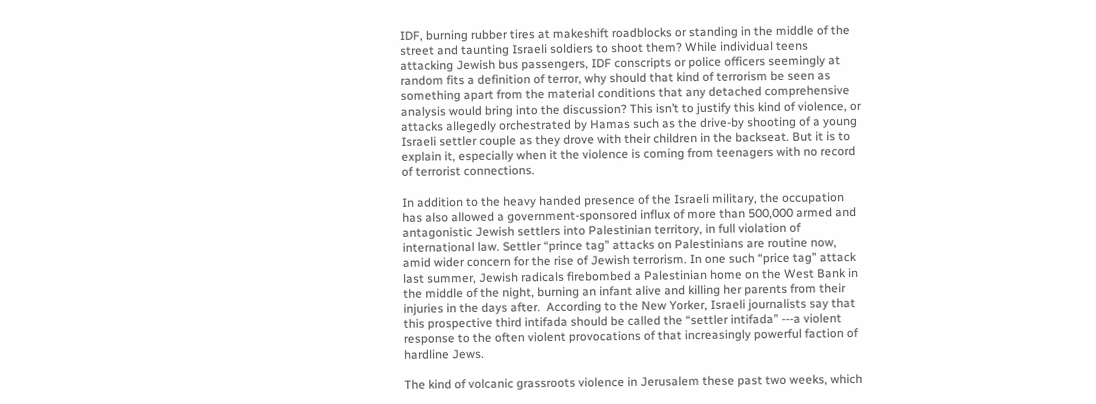IDF, burning rubber tires at makeshift roadblocks or standing in the middle of the street and taunting Israeli soldiers to shoot them? While individual teens attacking Jewish bus passengers, IDF conscripts or police officers seemingly at random fits a definition of terror, why should that kind of terrorism be seen as something apart from the material conditions that any detached comprehensive analysis would bring into the discussion? This isn’t to justify this kind of violence, or attacks allegedly orchestrated by Hamas such as the drive-by shooting of a young Israeli settler couple as they drove with their children in the backseat. But it is to explain it, especially when it the violence is coming from teenagers with no record of terrorist connections.

In addition to the heavy handed presence of the Israeli military, the occupation has also allowed a government-sponsored influx of more than 500,000 armed and antagonistic Jewish settlers into Palestinian territory, in full violation of international law. Settler “prince tag” attacks on Palestinians are routine now, amid wider concern for the rise of Jewish terrorism. In one such “price tag” attack last summer, Jewish radicals firebombed a Palestinian home on the West Bank in the middle of the night, burning an infant alive and killing her parents from their injuries in the days after.  According to the New Yorker, Israeli journalists say that this prospective third intifada should be called the “settler intifada” ---a violent response to the often violent provocations of that increasingly powerful faction of hardline Jews.

The kind of volcanic grassroots violence in Jerusalem these past two weeks, which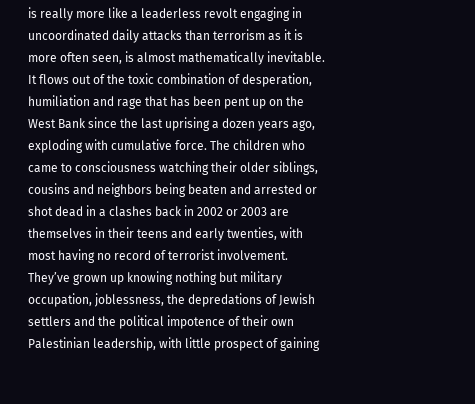is really more like a leaderless revolt engaging in uncoordinated daily attacks than terrorism as it is more often seen, is almost mathematically inevitable. It flows out of the toxic combination of desperation, humiliation and rage that has been pent up on the West Bank since the last uprising a dozen years ago, exploding with cumulative force. The children who came to consciousness watching their older siblings, cousins and neighbors being beaten and arrested or shot dead in a clashes back in 2002 or 2003 are themselves in their teens and early twenties, with most having no record of terrorist involvement. They’ve grown up knowing nothing but military occupation, joblessness, the depredations of Jewish settlers and the political impotence of their own Palestinian leadership, with little prospect of gaining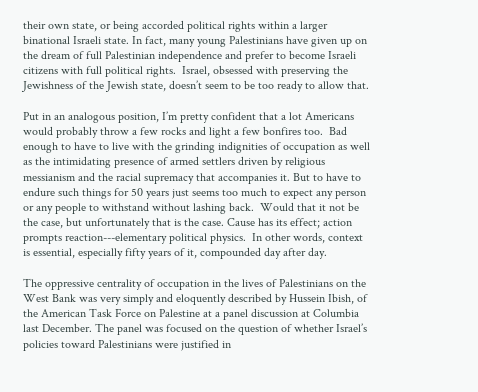their own state, or being accorded political rights within a larger binational Israeli state. In fact, many young Palestinians have given up on the dream of full Palestinian independence and prefer to become Israeli citizens with full political rights.  Israel, obsessed with preserving the Jewishness of the Jewish state, doesn’t seem to be too ready to allow that.

Put in an analogous position, I’m pretty confident that a lot Americans would probably throw a few rocks and light a few bonfires too.  Bad enough to have to live with the grinding indignities of occupation as well as the intimidating presence of armed settlers driven by religious messianism and the racial supremacy that accompanies it. But to have to endure such things for 50 years just seems too much to expect any person or any people to withstand without lashing back.  Would that it not be the case, but unfortunately that is the case. Cause has its effect; action prompts reaction---elementary political physics.  In other words, context is essential, especially fifty years of it, compounded day after day.

The oppressive centrality of occupation in the lives of Palestinians on the West Bank was very simply and eloquently described by Hussein Ibish, of the American Task Force on Palestine at a panel discussion at Columbia last December. The panel was focused on the question of whether Israel’s policies toward Palestinians were justified in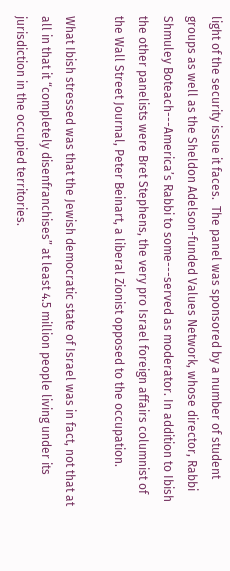light of the security issue it faces.  The panel was sponsored by a number of student groups as well as the Sheldon Adelson-funded Values Network, whose director, Rabbi Shmuley Boteach---America’s Rabbi to some---served as moderator. In addition to Ibish the other panelists were Bret Stephens, the very pro Israel foreign affairs columnist of the Wall Street Journal, Peter Beinart, a liberal Zionist opposed to the occupation.

What Ibish stressed was that the Jewish democratic state of Israel was in fact, not that at all in that it “completely disenfranchises” at least 4.5 million people living under its jurisdiction in the occupied territories.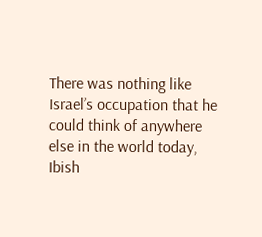There was nothing like Israel’s occupation that he could think of anywhere else in the world today, Ibish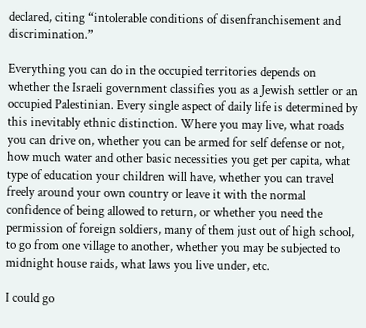declared, citing “intolerable conditions of disenfranchisement and discrimination.”

Everything you can do in the occupied territories depends on whether the Israeli government classifies you as a Jewish settler or an occupied Palestinian. Every single aspect of daily life is determined by this inevitably ethnic distinction. Where you may live, what roads you can drive on, whether you can be armed for self defense or not, how much water and other basic necessities you get per capita, what type of education your children will have, whether you can travel freely around your own country or leave it with the normal confidence of being allowed to return, or whether you need the permission of foreign soldiers, many of them just out of high school, to go from one village to another, whether you may be subjected to midnight house raids, what laws you live under, etc.

I could go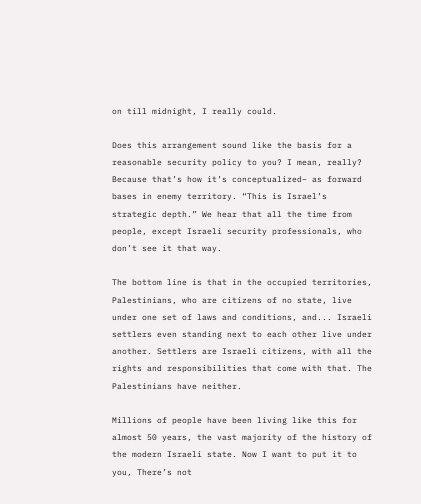on till midnight, I really could.

Does this arrangement sound like the basis for a reasonable security policy to you? I mean, really? Because that’s how it’s conceptualized– as forward bases in enemy territory. “This is Israel’s strategic depth.” We hear that all the time from people, except Israeli security professionals, who don’t see it that way.

The bottom line is that in the occupied territories, Palestinians, who are citizens of no state, live under one set of laws and conditions, and... Israeli settlers even standing next to each other live under another. Settlers are Israeli citizens, with all the rights and responsibilities that come with that. The Palestinians have neither.

Millions of people have been living like this for almost 50 years, the vast majority of the history of the modern Israeli state. Now I want to put it to you, There’s not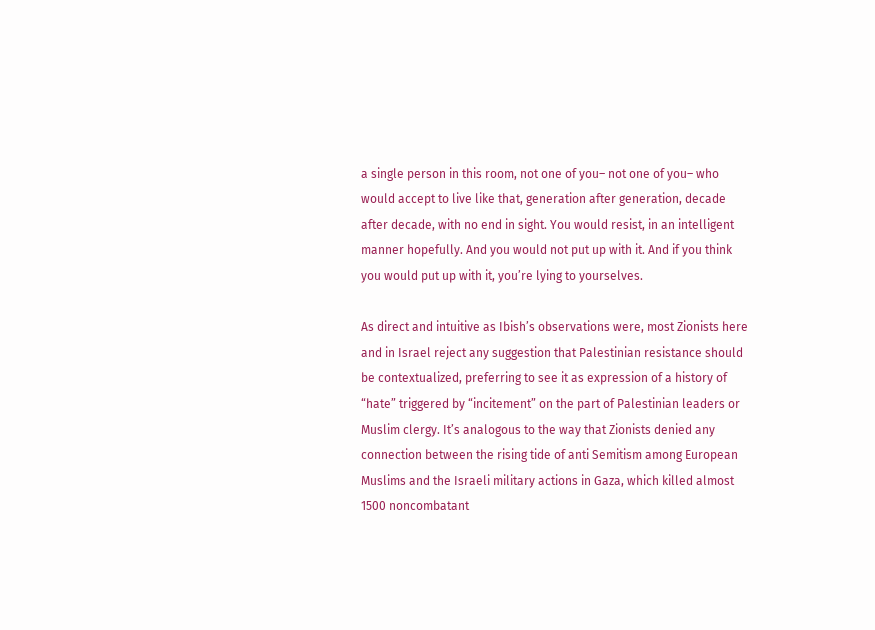a single person in this room, not one of you– not one of you– who would accept to live like that, generation after generation, decade after decade, with no end in sight. You would resist, in an intelligent manner hopefully. And you would not put up with it. And if you think you would put up with it, you’re lying to yourselves.

As direct and intuitive as Ibish’s observations were, most Zionists here and in Israel reject any suggestion that Palestinian resistance should be contextualized, preferring to see it as expression of a history of “hate” triggered by “incitement” on the part of Palestinian leaders or Muslim clergy. It’s analogous to the way that Zionists denied any connection between the rising tide of anti Semitism among European Muslims and the Israeli military actions in Gaza, which killed almost 1500 noncombatant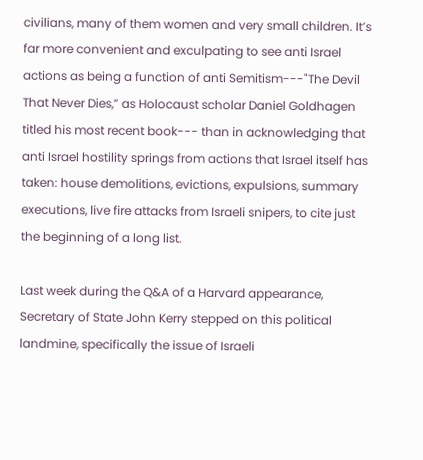civilians, many of them women and very small children. It’s far more convenient and exculpating to see anti Israel actions as being a function of anti Semitism---"The Devil That Never Dies,” as Holocaust scholar Daniel Goldhagen titled his most recent book--- than in acknowledging that anti Israel hostility springs from actions that Israel itself has taken: house demolitions, evictions, expulsions, summary executions, live fire attacks from Israeli snipers, to cite just the beginning of a long list.

Last week during the Q&A of a Harvard appearance, Secretary of State John Kerry stepped on this political landmine, specifically the issue of Israeli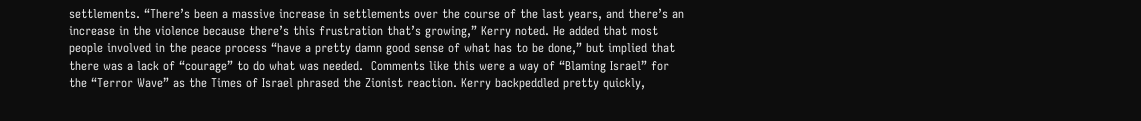settlements. “There’s been a massive increase in settlements over the course of the last years, and there’s an increase in the violence because there’s this frustration that’s growing,” Kerry noted. He added that most people involved in the peace process “have a pretty damn good sense of what has to be done,” but implied that there was a lack of “courage” to do what was needed.  Comments like this were a way of “Blaming Israel” for the “Terror Wave” as the Times of Israel phrased the Zionist reaction. Kerry backpeddled pretty quickly,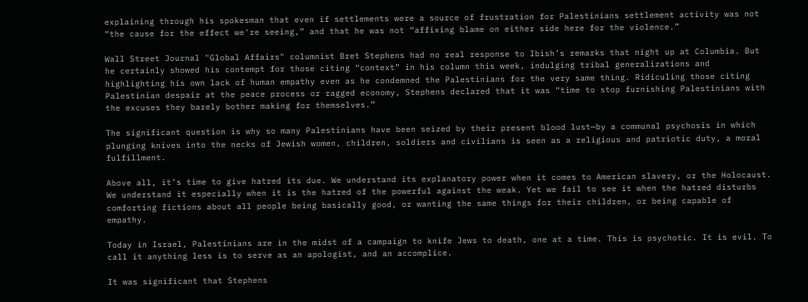explaining through his spokesman that even if settlements were a source of frustration for Palestinians settlement activity was not “the cause for the effect we're seeing,” and that he was not “affixing blame on either side here for the violence.”

Wall Street Journal "Global Affairs" columnist Bret Stephens had no real response to Ibish’s remarks that night up at Columbia. But he certainly showed his contempt for those citing “context” in his column this week, indulging tribal generalizations and highlighting his own lack of human empathy even as he condemned the Palestinians for the very same thing. Ridiculing those citing Palestinian despair at the peace process or ragged economy, Stephens declared that it was “time to stop furnishing Palestinians with the excuses they barely bother making for themselves.”

The significant question is why so many Palestinians have been seized by their present blood lust—by a communal psychosis in which plunging knives into the necks of Jewish women, children, soldiers and civilians is seen as a religious and patriotic duty, a moral fulfillment.

Above all, it’s time to give hatred its due. We understand its explanatory power when it comes to American slavery, or the Holocaust. We understand it especially when it is the hatred of the powerful against the weak. Yet we fail to see it when the hatred disturbs comforting fictions about all people being basically good, or wanting the same things for their children, or being capable of empathy.

Today in Israel, Palestinians are in the midst of a campaign to knife Jews to death, one at a time. This is psychotic. It is evil. To call it anything less is to serve as an apologist, and an accomplice.

It was significant that Stephens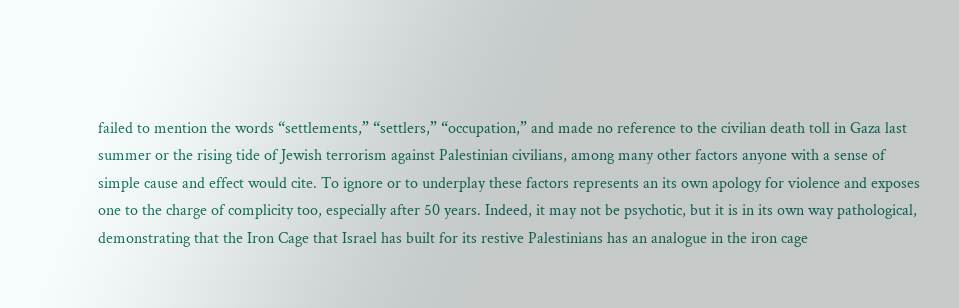failed to mention the words “settlements,” “settlers,” “occupation,” and made no reference to the civilian death toll in Gaza last summer or the rising tide of Jewish terrorism against Palestinian civilians, among many other factors anyone with a sense of simple cause and effect would cite. To ignore or to underplay these factors represents an its own apology for violence and exposes one to the charge of complicity too, especially after 50 years. Indeed, it may not be psychotic, but it is in its own way pathological, demonstrating that the Iron Cage that Israel has built for its restive Palestinians has an analogue in the iron cage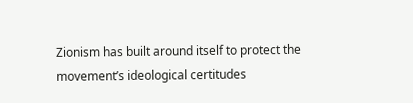Zionism has built around itself to protect the movement’s ideological certitudes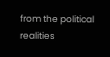from the political realities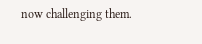now challenging them.